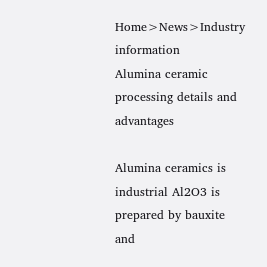Home>News>Industry information
Alumina ceramic processing details and advantages

Alumina ceramics is industrial Al2O3 is prepared by bauxite and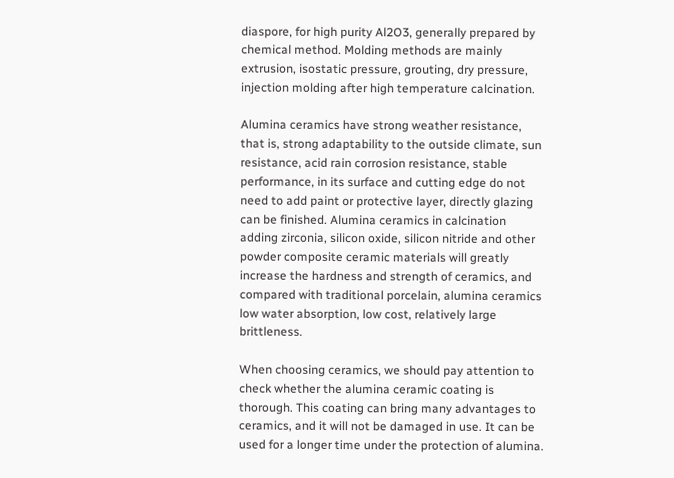diaspore, for high purity Al2O3, generally prepared by chemical method. Molding methods are mainly extrusion, isostatic pressure, grouting, dry pressure, injection molding after high temperature calcination.

Alumina ceramics have strong weather resistance, that is, strong adaptability to the outside climate, sun resistance, acid rain corrosion resistance, stable performance, in its surface and cutting edge do not need to add paint or protective layer, directly glazing can be finished. Alumina ceramics in calcination adding zirconia, silicon oxide, silicon nitride and other powder composite ceramic materials will greatly increase the hardness and strength of ceramics, and compared with traditional porcelain, alumina ceramics low water absorption, low cost, relatively large brittleness.

When choosing ceramics, we should pay attention to check whether the alumina ceramic coating is thorough. This coating can bring many advantages to ceramics, and it will not be damaged in use. It can be used for a longer time under the protection of alumina.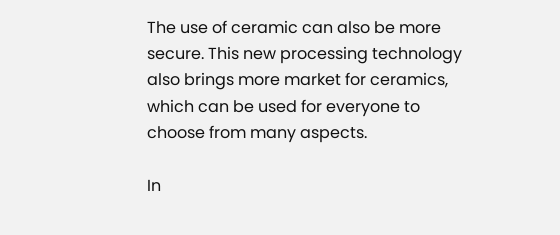The use of ceramic can also be more secure. This new processing technology also brings more market for ceramics, which can be used for everyone to choose from many aspects.

In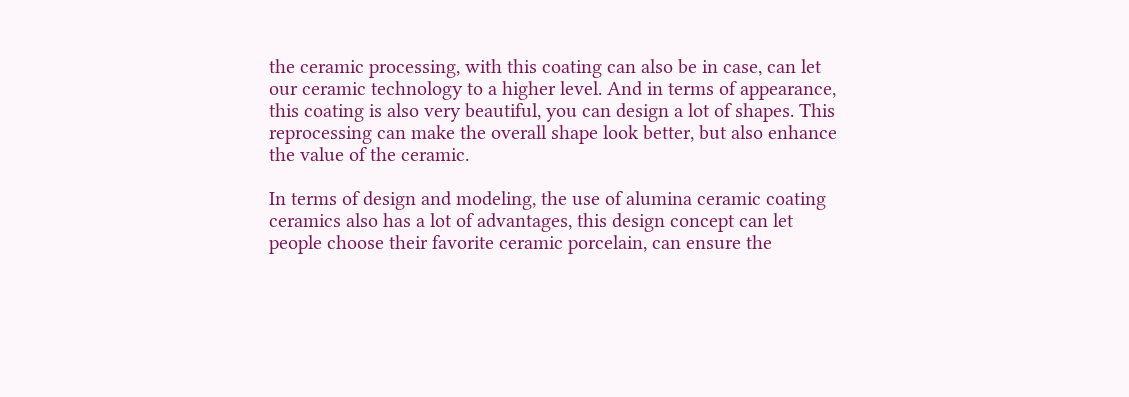the ceramic processing, with this coating can also be in case, can let our ceramic technology to a higher level. And in terms of appearance, this coating is also very beautiful, you can design a lot of shapes. This reprocessing can make the overall shape look better, but also enhance the value of the ceramic.

In terms of design and modeling, the use of alumina ceramic coating ceramics also has a lot of advantages, this design concept can let people choose their favorite ceramic porcelain, can ensure the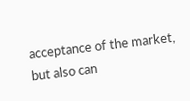acceptance of the market, but also can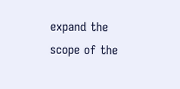expand the scope of the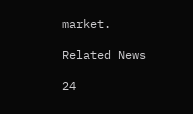market.

Related News

24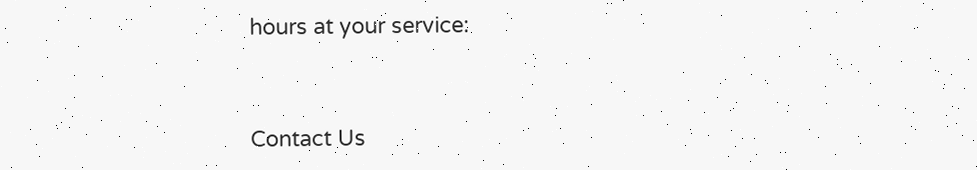hours at your service:


Contact Us